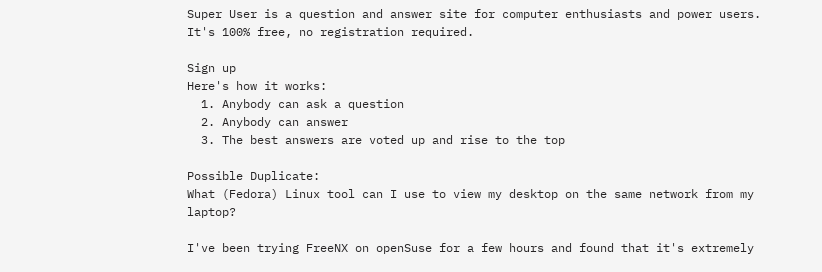Super User is a question and answer site for computer enthusiasts and power users. It's 100% free, no registration required.

Sign up
Here's how it works:
  1. Anybody can ask a question
  2. Anybody can answer
  3. The best answers are voted up and rise to the top

Possible Duplicate:
What (Fedora) Linux tool can I use to view my desktop on the same network from my laptop?

I've been trying FreeNX on openSuse for a few hours and found that it's extremely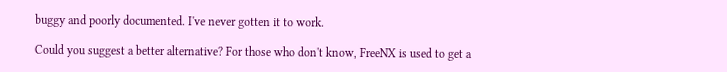buggy and poorly documented. I've never gotten it to work.

Could you suggest a better alternative? For those who don't know, FreeNX is used to get a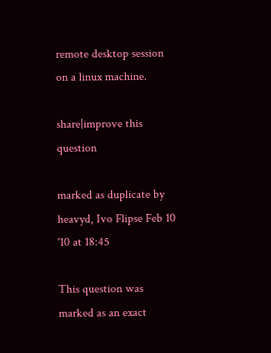remote desktop session on a linux machine.

share|improve this question

marked as duplicate by heavyd, Ivo Flipse Feb 10 '10 at 18:45

This question was marked as an exact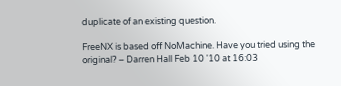duplicate of an existing question.

FreeNX is based off NoMachine. Have you tried using the original? – Darren Hall Feb 10 '10 at 16:03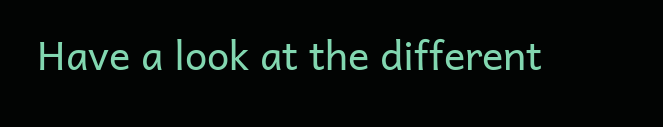Have a look at the different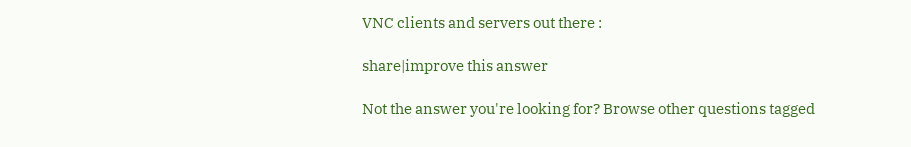VNC clients and servers out there :

share|improve this answer

Not the answer you're looking for? Browse other questions tagged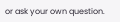or ask your own question.